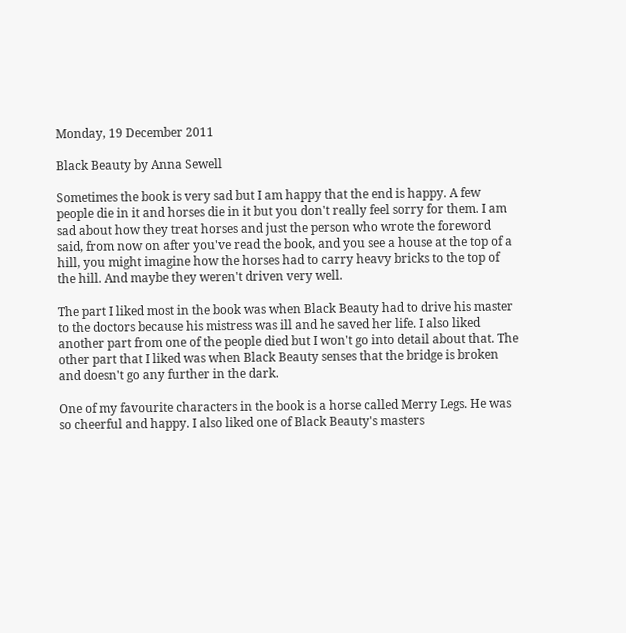Monday, 19 December 2011

Black Beauty by Anna Sewell

Sometimes the book is very sad but I am happy that the end is happy. A few people die in it and horses die in it but you don't really feel sorry for them. I am sad about how they treat horses and just the person who wrote the foreword said, from now on after you've read the book, and you see a house at the top of a hill, you might imagine how the horses had to carry heavy bricks to the top of the hill. And maybe they weren't driven very well.

The part I liked most in the book was when Black Beauty had to drive his master to the doctors because his mistress was ill and he saved her life. I also liked another part from one of the people died but I won't go into detail about that. The other part that I liked was when Black Beauty senses that the bridge is broken and doesn't go any further in the dark.

One of my favourite characters in the book is a horse called Merry Legs. He was so cheerful and happy. I also liked one of Black Beauty's masters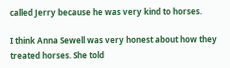called Jerry because he was very kind to horses.

I think Anna Sewell was very honest about how they treated horses. She told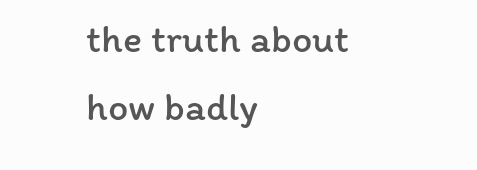the truth about how badly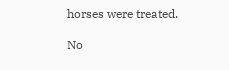horses were treated.

No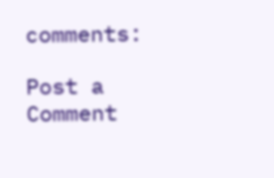comments:

Post a Comment